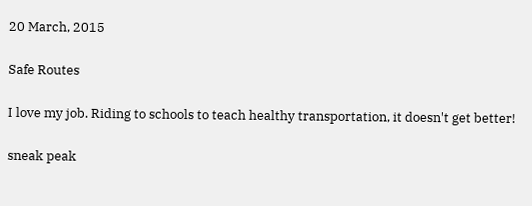20 March, 2015

Safe Routes

I love my job. Riding to schools to teach healthy transportation, it doesn't get better!

sneak peak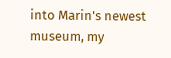into Marin's newest museum, my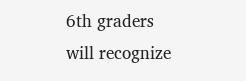6th graders will recognize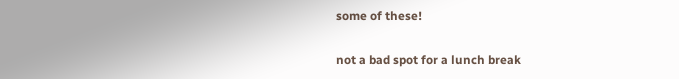some of these!

not a bad spot for a lunch break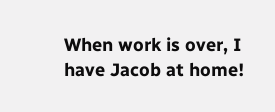When work is over, I have Jacob at home!